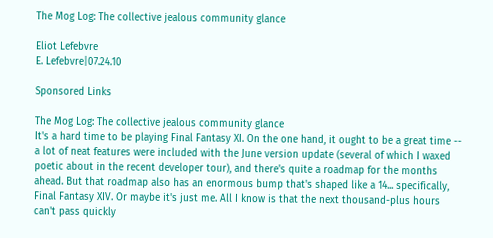The Mog Log: The collective jealous community glance

Eliot Lefebvre
E. Lefebvre|07.24.10

Sponsored Links

The Mog Log: The collective jealous community glance
It's a hard time to be playing Final Fantasy XI. On the one hand, it ought to be a great time -- a lot of neat features were included with the June version update (several of which I waxed poetic about in the recent developer tour), and there's quite a roadmap for the months ahead. But that roadmap also has an enormous bump that's shaped like a 14... specifically, Final Fantasy XIV. Or maybe it's just me. All I know is that the next thousand-plus hours can't pass quickly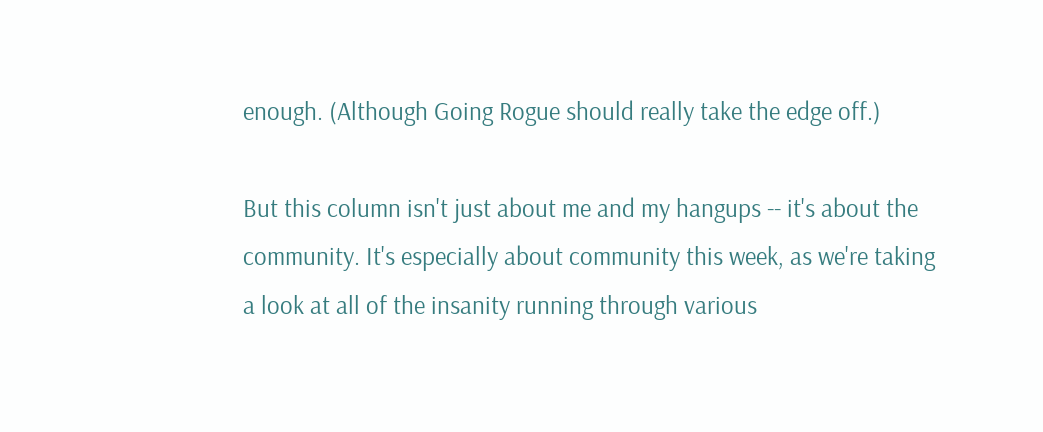enough. (Although Going Rogue should really take the edge off.)

But this column isn't just about me and my hangups -- it's about the community. It's especially about community this week, as we're taking a look at all of the insanity running through various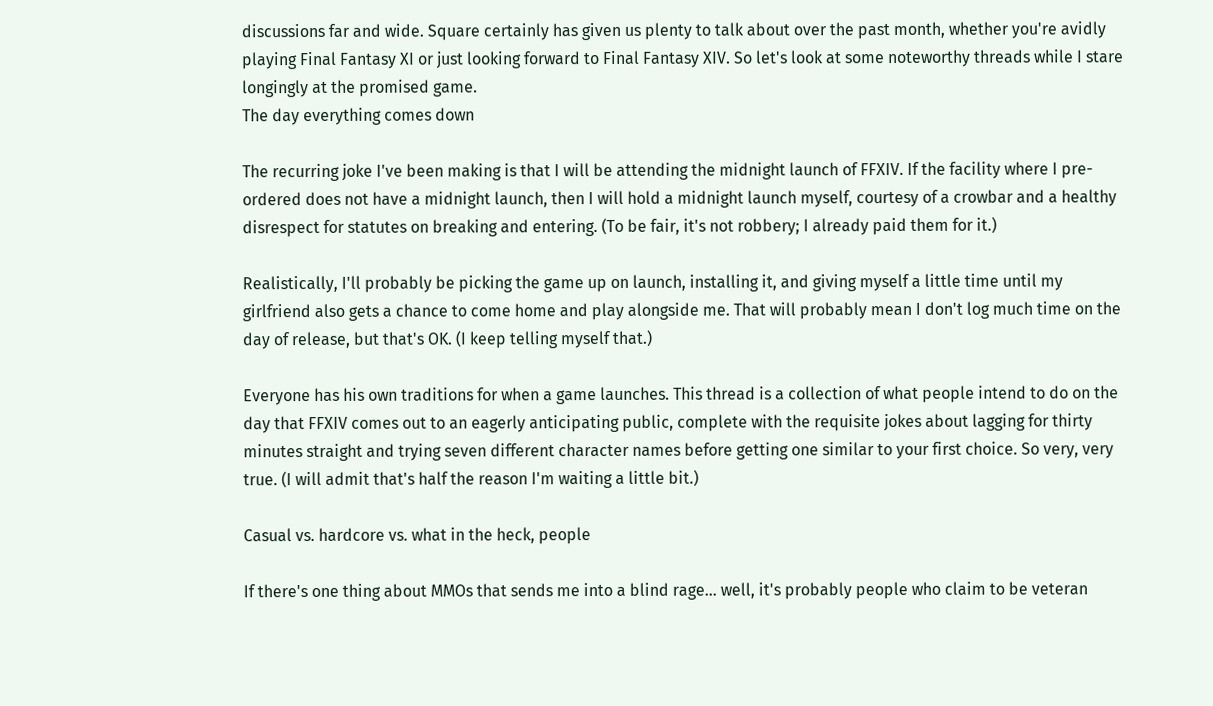discussions far and wide. Square certainly has given us plenty to talk about over the past month, whether you're avidly playing Final Fantasy XI or just looking forward to Final Fantasy XIV. So let's look at some noteworthy threads while I stare longingly at the promised game.
The day everything comes down

The recurring joke I've been making is that I will be attending the midnight launch of FFXIV. If the facility where I pre-ordered does not have a midnight launch, then I will hold a midnight launch myself, courtesy of a crowbar and a healthy disrespect for statutes on breaking and entering. (To be fair, it's not robbery; I already paid them for it.)

Realistically, I'll probably be picking the game up on launch, installing it, and giving myself a little time until my girlfriend also gets a chance to come home and play alongside me. That will probably mean I don't log much time on the day of release, but that's OK. (I keep telling myself that.)

Everyone has his own traditions for when a game launches. This thread is a collection of what people intend to do on the day that FFXIV comes out to an eagerly anticipating public, complete with the requisite jokes about lagging for thirty minutes straight and trying seven different character names before getting one similar to your first choice. So very, very true. (I will admit that's half the reason I'm waiting a little bit.)

Casual vs. hardcore vs. what in the heck, people

If there's one thing about MMOs that sends me into a blind rage... well, it's probably people who claim to be veteran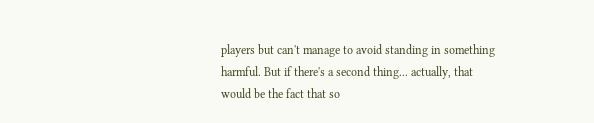players but can't manage to avoid standing in something harmful. But if there's a second thing... actually, that would be the fact that so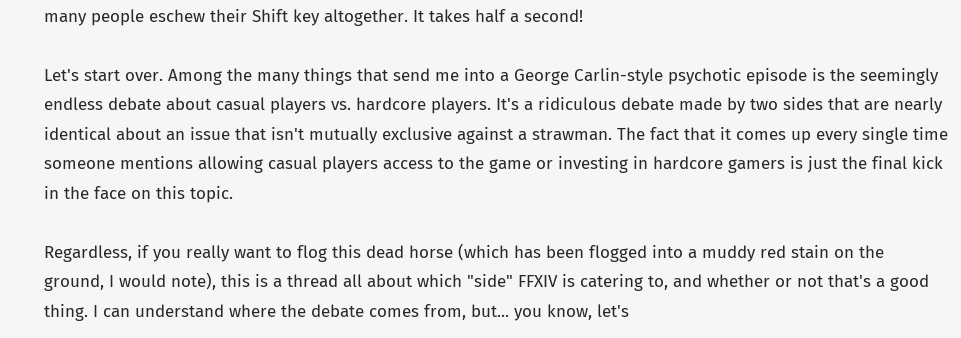many people eschew their Shift key altogether. It takes half a second!

Let's start over. Among the many things that send me into a George Carlin-style psychotic episode is the seemingly endless debate about casual players vs. hardcore players. It's a ridiculous debate made by two sides that are nearly identical about an issue that isn't mutually exclusive against a strawman. The fact that it comes up every single time someone mentions allowing casual players access to the game or investing in hardcore gamers is just the final kick in the face on this topic.

Regardless, if you really want to flog this dead horse (which has been flogged into a muddy red stain on the ground, I would note), this is a thread all about which "side" FFXIV is catering to, and whether or not that's a good thing. I can understand where the debate comes from, but... you know, let's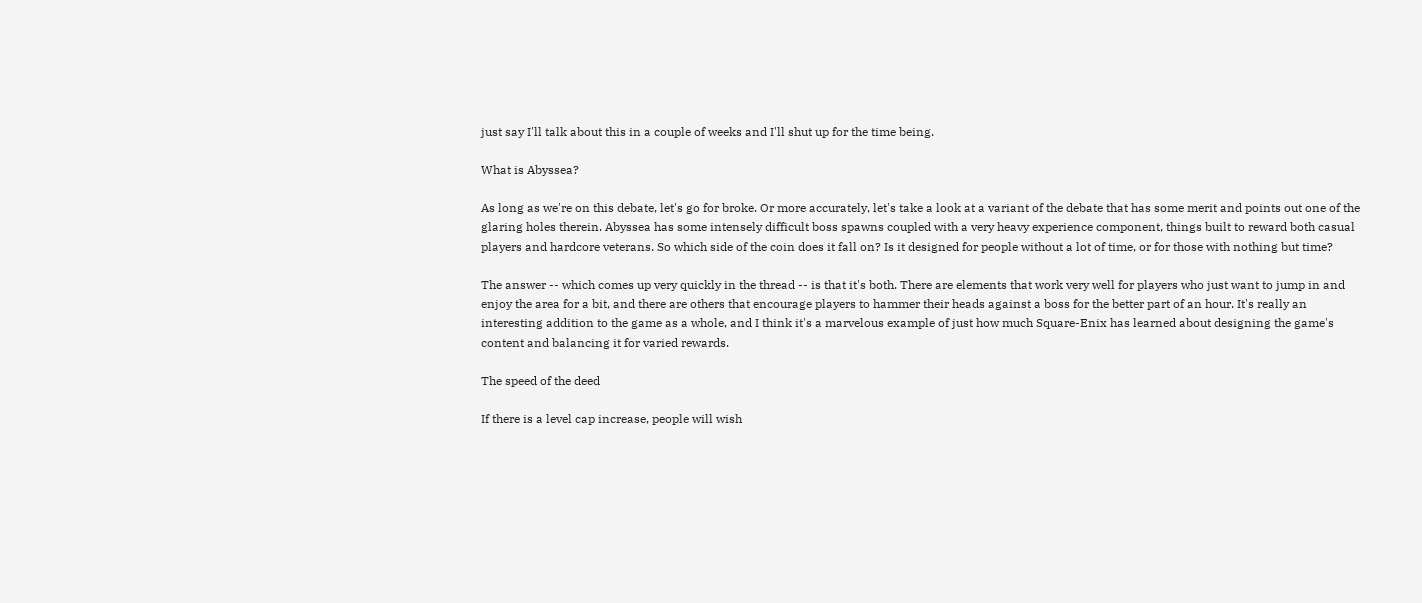just say I'll talk about this in a couple of weeks and I'll shut up for the time being.

What is Abyssea?

As long as we're on this debate, let's go for broke. Or more accurately, let's take a look at a variant of the debate that has some merit and points out one of the glaring holes therein. Abyssea has some intensely difficult boss spawns coupled with a very heavy experience component, things built to reward both casual players and hardcore veterans. So which side of the coin does it fall on? Is it designed for people without a lot of time, or for those with nothing but time?

The answer -- which comes up very quickly in the thread -- is that it's both. There are elements that work very well for players who just want to jump in and enjoy the area for a bit, and there are others that encourage players to hammer their heads against a boss for the better part of an hour. It's really an interesting addition to the game as a whole, and I think it's a marvelous example of just how much Square-Enix has learned about designing the game's content and balancing it for varied rewards.

The speed of the deed

If there is a level cap increase, people will wish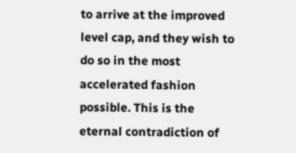to arrive at the improved level cap, and they wish to do so in the most accelerated fashion possible. This is the eternal contradiction of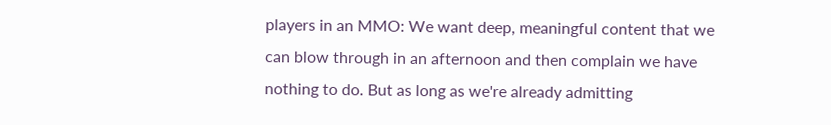players in an MMO: We want deep, meaningful content that we can blow through in an afternoon and then complain we have nothing to do. But as long as we're already admitting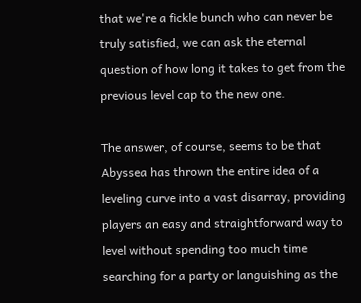that we're a fickle bunch who can never be truly satisfied, we can ask the eternal question of how long it takes to get from the previous level cap to the new one.

The answer, of course, seems to be that Abyssea has thrown the entire idea of a leveling curve into a vast disarray, providing players an easy and straightforward way to level without spending too much time searching for a party or languishing as the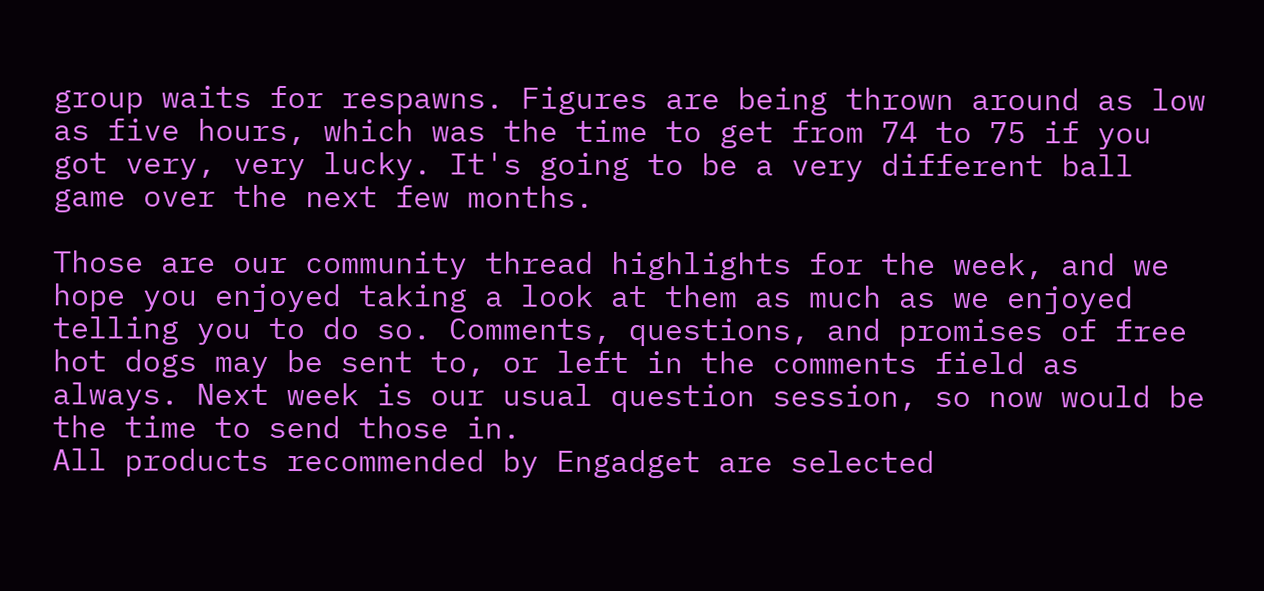group waits for respawns. Figures are being thrown around as low as five hours, which was the time to get from 74 to 75 if you got very, very lucky. It's going to be a very different ball game over the next few months.

Those are our community thread highlights for the week, and we hope you enjoyed taking a look at them as much as we enjoyed telling you to do so. Comments, questions, and promises of free hot dogs may be sent to, or left in the comments field as always. Next week is our usual question session, so now would be the time to send those in.
All products recommended by Engadget are selected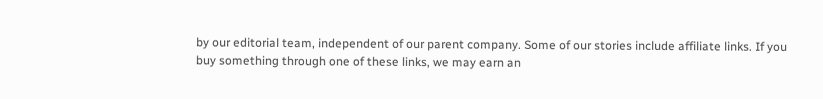by our editorial team, independent of our parent company. Some of our stories include affiliate links. If you buy something through one of these links, we may earn an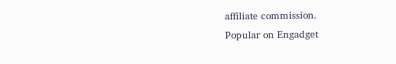affiliate commission.
Popular on Engadget